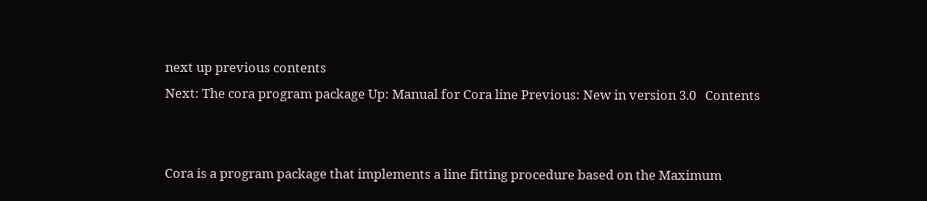next up previous contents
Next: The cora program package Up: Manual for Cora line Previous: New in version 3.0   Contents


Cora is a program package that implements a line fitting procedure based on the Maximum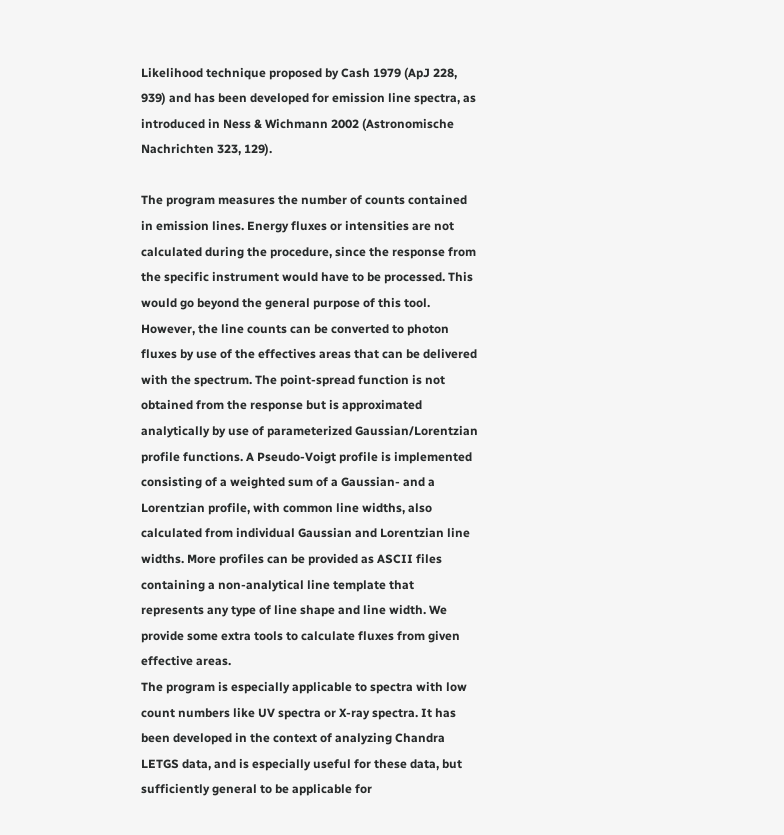Likelihood technique proposed by Cash 1979 (ApJ 228, 939) and has been developed for emission line spectra, as introduced in Ness & Wichmann 2002 (Astronomische Nachrichten 323, 129).

The program measures the number of counts contained in emission lines. Energy fluxes or intensities are not calculated during the procedure, since the response from the specific instrument would have to be processed. This would go beyond the general purpose of this tool. However, the line counts can be converted to photon fluxes by use of the effectives areas that can be delivered with the spectrum. The point-spread function is not obtained from the response but is approximated analytically by use of parameterized Gaussian/Lorentzian profile functions. A Pseudo-Voigt profile is implemented consisting of a weighted sum of a Gaussian- and a Lorentzian profile, with common line widths, also calculated from individual Gaussian and Lorentzian line widths. More profiles can be provided as ASCII files containing a non-analytical line template that represents any type of line shape and line width. We provide some extra tools to calculate fluxes from given effective areas.
The program is especially applicable to spectra with low count numbers like UV spectra or X-ray spectra. It has been developed in the context of analyzing Chandra LETGS data, and is especially useful for these data, but sufficiently general to be applicable for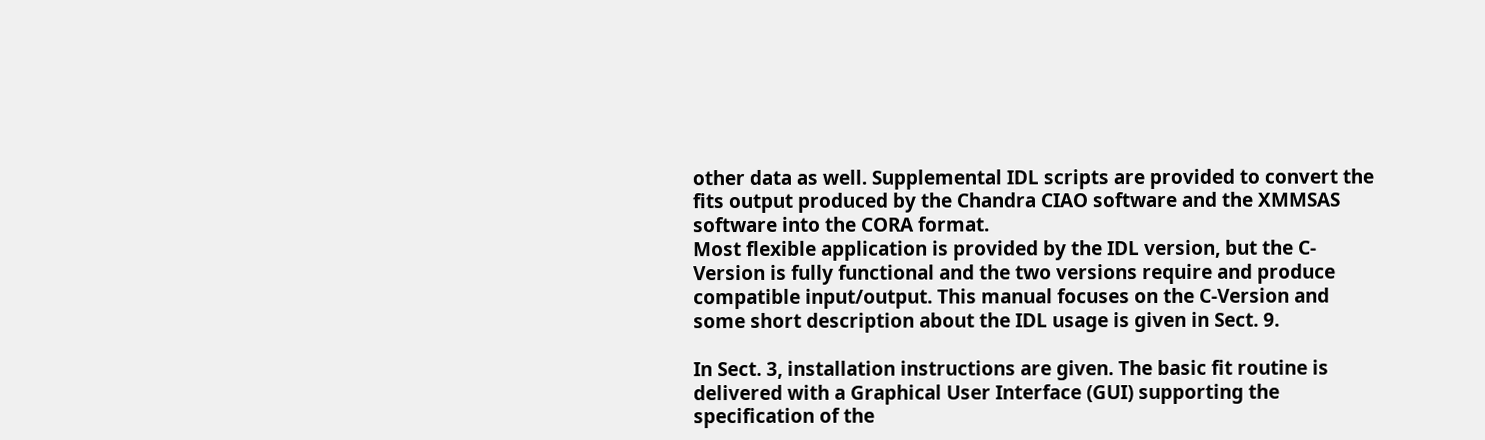other data as well. Supplemental IDL scripts are provided to convert the fits output produced by the Chandra CIAO software and the XMMSAS software into the CORA format.
Most flexible application is provided by the IDL version, but the C-Version is fully functional and the two versions require and produce compatible input/output. This manual focuses on the C-Version and some short description about the IDL usage is given in Sect. 9.

In Sect. 3, installation instructions are given. The basic fit routine is delivered with a Graphical User Interface (GUI) supporting the specification of the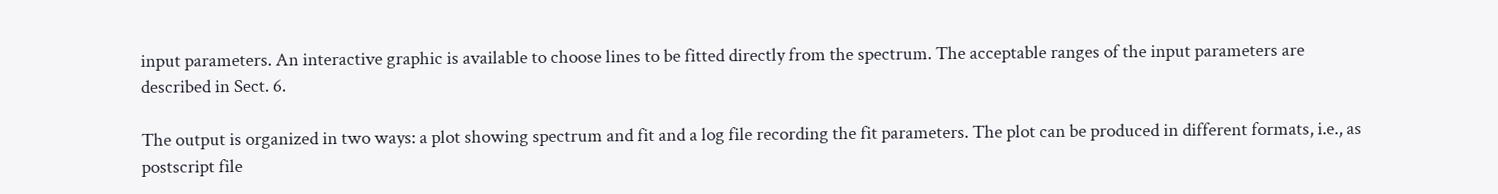input parameters. An interactive graphic is available to choose lines to be fitted directly from the spectrum. The acceptable ranges of the input parameters are described in Sect. 6.

The output is organized in two ways: a plot showing spectrum and fit and a log file recording the fit parameters. The plot can be produced in different formats, i.e., as postscript file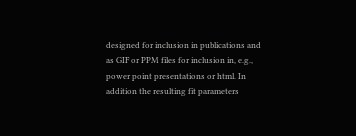designed for inclusion in publications and as GIF or PPM files for inclusion in, e.g., power point presentations or html. In addition the resulting fit parameters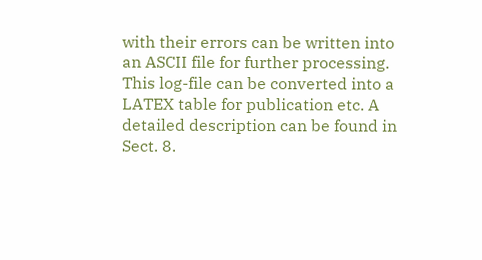with their errors can be written into an ASCII file for further processing. This log-file can be converted into a LATEX table for publication etc. A detailed description can be found in Sect. 8.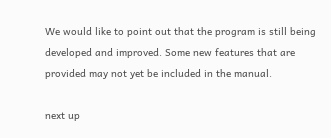We would like to point out that the program is still being developed and improved. Some new features that are provided may not yet be included in the manual.

next up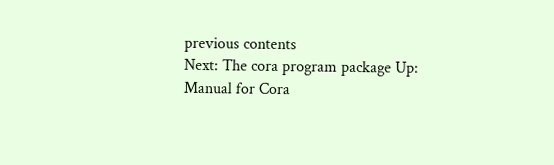previous contents
Next: The cora program package Up: Manual for Cora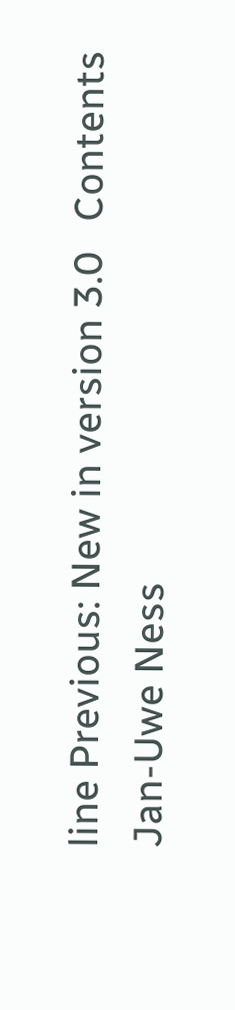line Previous: New in version 3.0   Contents
Jan-Uwe Ness